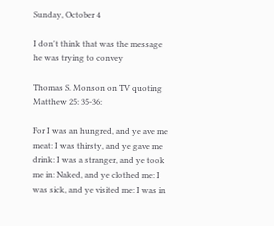Sunday, October 4

I don't think that was the message he was trying to convey

Thomas S. Monson on TV quoting Matthew 25: 35-36:

For I was an hungred, and ye ave me meat: I was thirsty, and ye gave me drink: I was a stranger, and ye took me in: Naked, and ye clothed me: I was sick, and ye visited me: I was in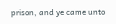prison, and ye came unto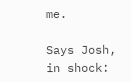me.

Says Josh, in shock: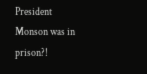President Monson was in prison?!